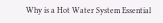Why is a Hot Water System Essential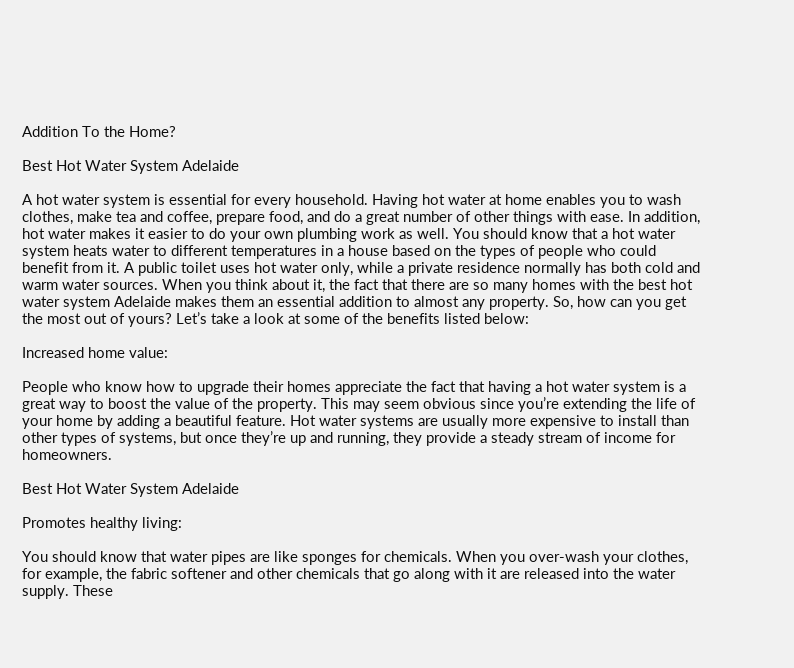Addition To the Home?

Best Hot Water System Adelaide

A hot water system is essential for every household. Having hot water at home enables you to wash clothes, make tea and coffee, prepare food, and do a great number of other things with ease. In addition, hot water makes it easier to do your own plumbing work as well. You should know that a hot water system heats water to different temperatures in a house based on the types of people who could benefit from it. A public toilet uses hot water only, while a private residence normally has both cold and warm water sources. When you think about it, the fact that there are so many homes with the best hot water system Adelaide makes them an essential addition to almost any property. So, how can you get the most out of yours? Let’s take a look at some of the benefits listed below:

Increased home value:

People who know how to upgrade their homes appreciate the fact that having a hot water system is a great way to boost the value of the property. This may seem obvious since you’re extending the life of your home by adding a beautiful feature. Hot water systems are usually more expensive to install than other types of systems, but once they’re up and running, they provide a steady stream of income for homeowners.

Best Hot Water System Adelaide

Promotes healthy living:

You should know that water pipes are like sponges for chemicals. When you over-wash your clothes, for example, the fabric softener and other chemicals that go along with it are released into the water supply. These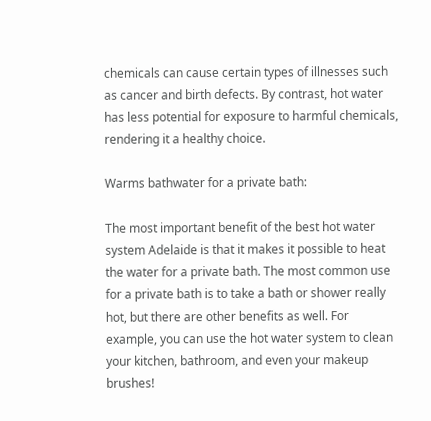chemicals can cause certain types of illnesses such as cancer and birth defects. By contrast, hot water has less potential for exposure to harmful chemicals, rendering it a healthy choice.

Warms bathwater for a private bath:

The most important benefit of the best hot water system Adelaide is that it makes it possible to heat the water for a private bath. The most common use for a private bath is to take a bath or shower really hot, but there are other benefits as well. For example, you can use the hot water system to clean your kitchen, bathroom, and even your makeup brushes!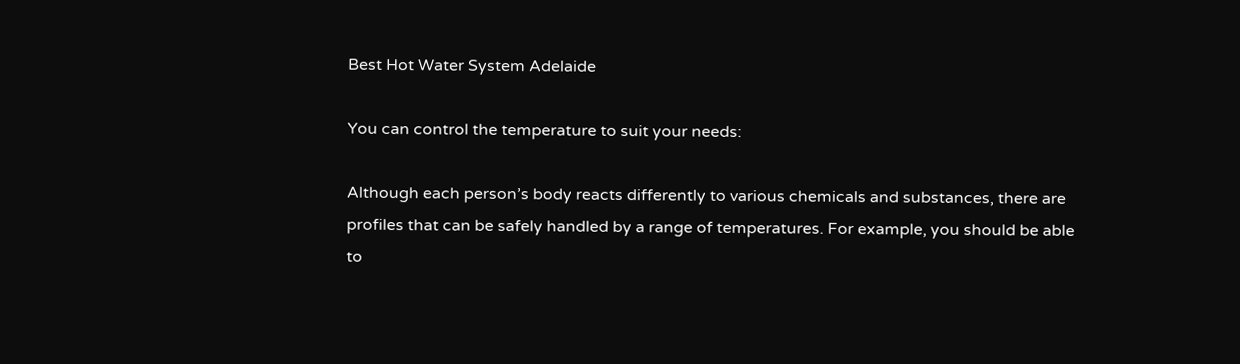Best Hot Water System Adelaide

You can control the temperature to suit your needs:

Although each person’s body reacts differently to various chemicals and substances, there are profiles that can be safely handled by a range of temperatures. For example, you should be able to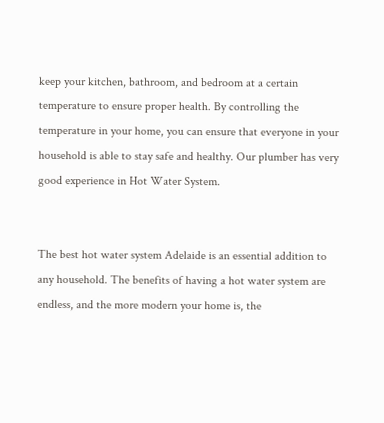keep your kitchen, bathroom, and bedroom at a certain temperature to ensure proper health. By controlling the temperature in your home, you can ensure that everyone in your household is able to stay safe and healthy. Our plumber has very good experience in Hot Water System.


The best hot water system Adelaide is an essential addition to any household. The benefits of having a hot water system are endless, and the more modern your home is, the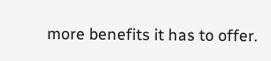more benefits it has to offer.